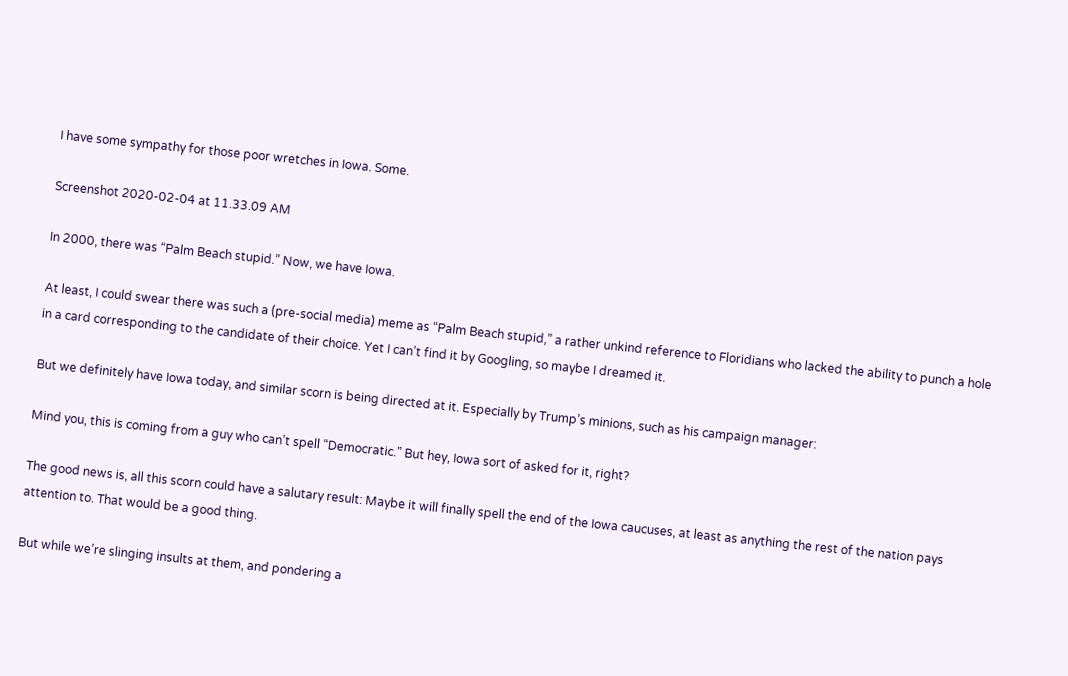I have some sympathy for those poor wretches in Iowa. Some.

Screenshot 2020-02-04 at 11.33.09 AM

In 2000, there was “Palm Beach stupid.” Now, we have Iowa.

At least, I could swear there was such a (pre-social media) meme as “Palm Beach stupid,” a rather unkind reference to Floridians who lacked the ability to punch a hole in a card corresponding to the candidate of their choice. Yet I can’t find it by Googling, so maybe I dreamed it.

But we definitely have Iowa today, and similar scorn is being directed at it. Especially by Trump’s minions, such as his campaign manager:

Mind you, this is coming from a guy who can’t spell “Democratic.” But hey, Iowa sort of asked for it, right?

The good news is, all this scorn could have a salutary result: Maybe it will finally spell the end of the Iowa caucuses, at least as anything the rest of the nation pays attention to. That would be a good thing.

But while we’re slinging insults at them, and pondering a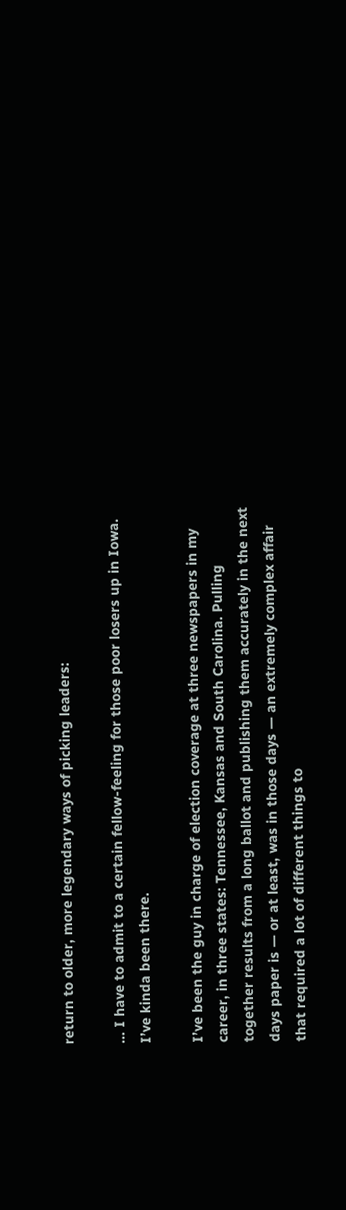return to older, more legendary ways of picking leaders:

… I have to admit to a certain fellow-feeling for those poor losers up in Iowa. I’ve kinda been there.

I’ve been the guy in charge of election coverage at three newspapers in my career, in three states: Tennessee, Kansas and South Carolina. Pulling together results from a long ballot and publishing them accurately in the next days paper is — or at least, was in those days — an extremely complex affair that required a lot of different things to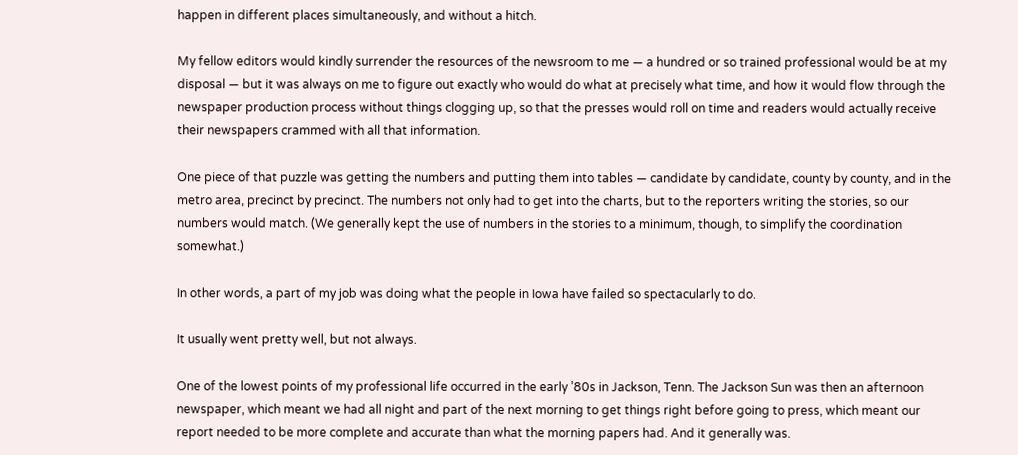happen in different places simultaneously, and without a hitch.

My fellow editors would kindly surrender the resources of the newsroom to me — a hundred or so trained professional would be at my disposal — but it was always on me to figure out exactly who would do what at precisely what time, and how it would flow through the newspaper production process without things clogging up, so that the presses would roll on time and readers would actually receive their newspapers crammed with all that information.

One piece of that puzzle was getting the numbers and putting them into tables — candidate by candidate, county by county, and in the metro area, precinct by precinct. The numbers not only had to get into the charts, but to the reporters writing the stories, so our numbers would match. (We generally kept the use of numbers in the stories to a minimum, though, to simplify the coordination somewhat.)

In other words, a part of my job was doing what the people in Iowa have failed so spectacularly to do.

It usually went pretty well, but not always.

One of the lowest points of my professional life occurred in the early ’80s in Jackson, Tenn. The Jackson Sun was then an afternoon newspaper, which meant we had all night and part of the next morning to get things right before going to press, which meant our report needed to be more complete and accurate than what the morning papers had. And it generally was.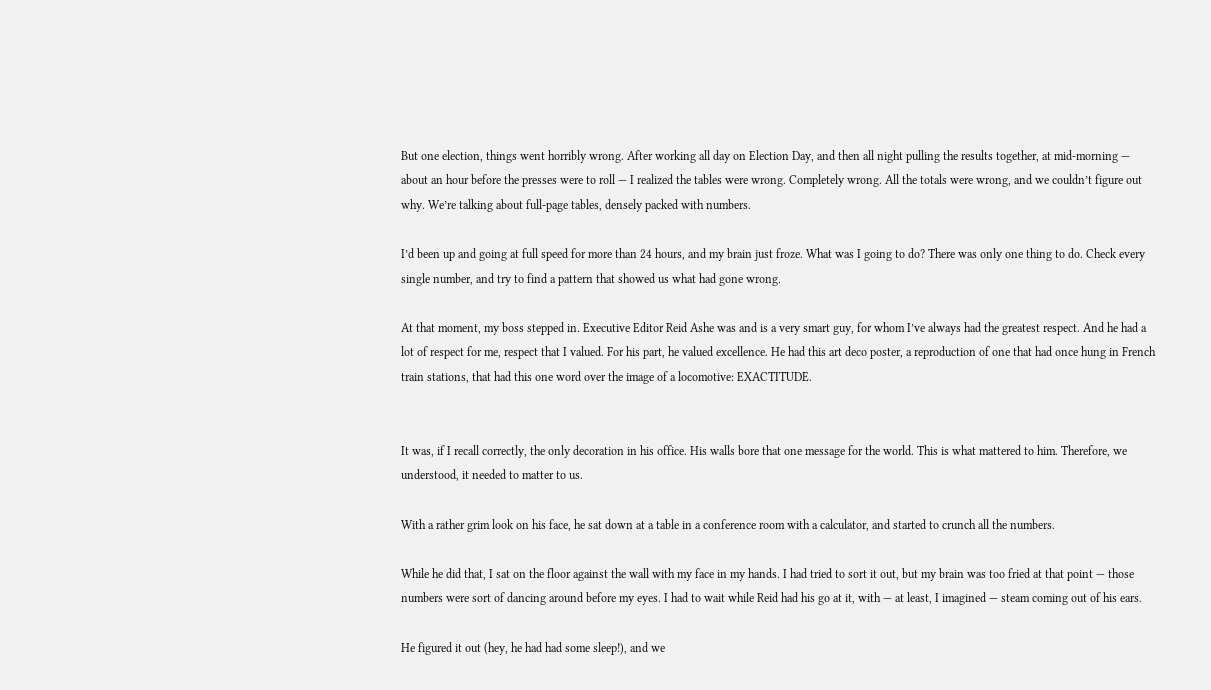But one election, things went horribly wrong. After working all day on Election Day, and then all night pulling the results together, at mid-morning — about an hour before the presses were to roll — I realized the tables were wrong. Completely wrong. All the totals were wrong, and we couldn’t figure out why. We’re talking about full-page tables, densely packed with numbers.

I’d been up and going at full speed for more than 24 hours, and my brain just froze. What was I going to do? There was only one thing to do. Check every single number, and try to find a pattern that showed us what had gone wrong.

At that moment, my boss stepped in. Executive Editor Reid Ashe was and is a very smart guy, for whom I’ve always had the greatest respect. And he had a lot of respect for me, respect that I valued. For his part, he valued excellence. He had this art deco poster, a reproduction of one that had once hung in French train stations, that had this one word over the image of a locomotive: EXACTITUDE.


It was, if I recall correctly, the only decoration in his office. His walls bore that one message for the world. This is what mattered to him. Therefore, we understood, it needed to matter to us.

With a rather grim look on his face, he sat down at a table in a conference room with a calculator, and started to crunch all the numbers.

While he did that, I sat on the floor against the wall with my face in my hands. I had tried to sort it out, but my brain was too fried at that point — those numbers were sort of dancing around before my eyes. I had to wait while Reid had his go at it, with — at least, I imagined — steam coming out of his ears.

He figured it out (hey, he had had some sleep!), and we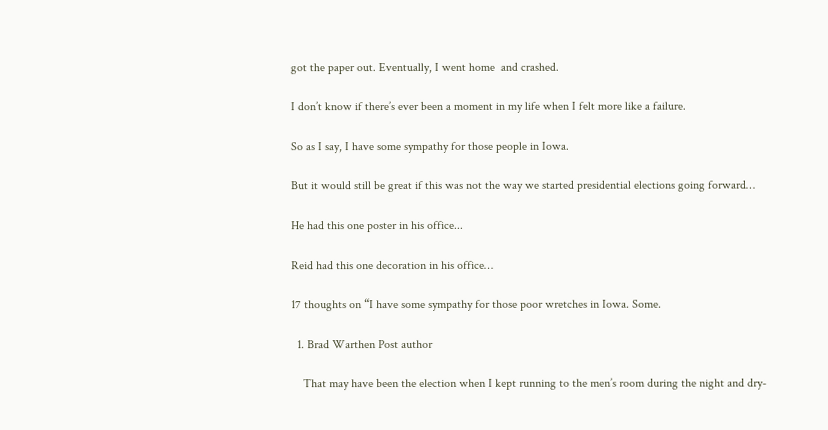got the paper out. Eventually, I went home  and crashed.

I don’t know if there’s ever been a moment in my life when I felt more like a failure.

So as I say, I have some sympathy for those people in Iowa.

But it would still be great if this was not the way we started presidential elections going forward…

He had this one poster in his office...

Reid had this one decoration in his office…

17 thoughts on “I have some sympathy for those poor wretches in Iowa. Some.

  1. Brad Warthen Post author

    That may have been the election when I kept running to the men’s room during the night and dry-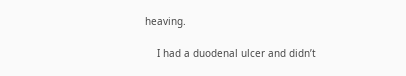heaving.

    I had a duodenal ulcer and didn’t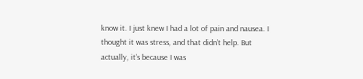know it. I just knew I had a lot of pain and nausea. I thought it was stress, and that didn’t help. But actually, it’s because I was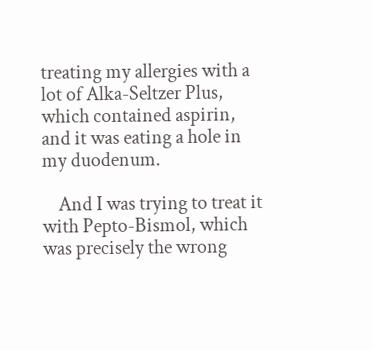treating my allergies with a lot of Alka-Seltzer Plus, which contained aspirin, and it was eating a hole in my duodenum.

    And I was trying to treat it with Pepto-Bismol, which was precisely the wrong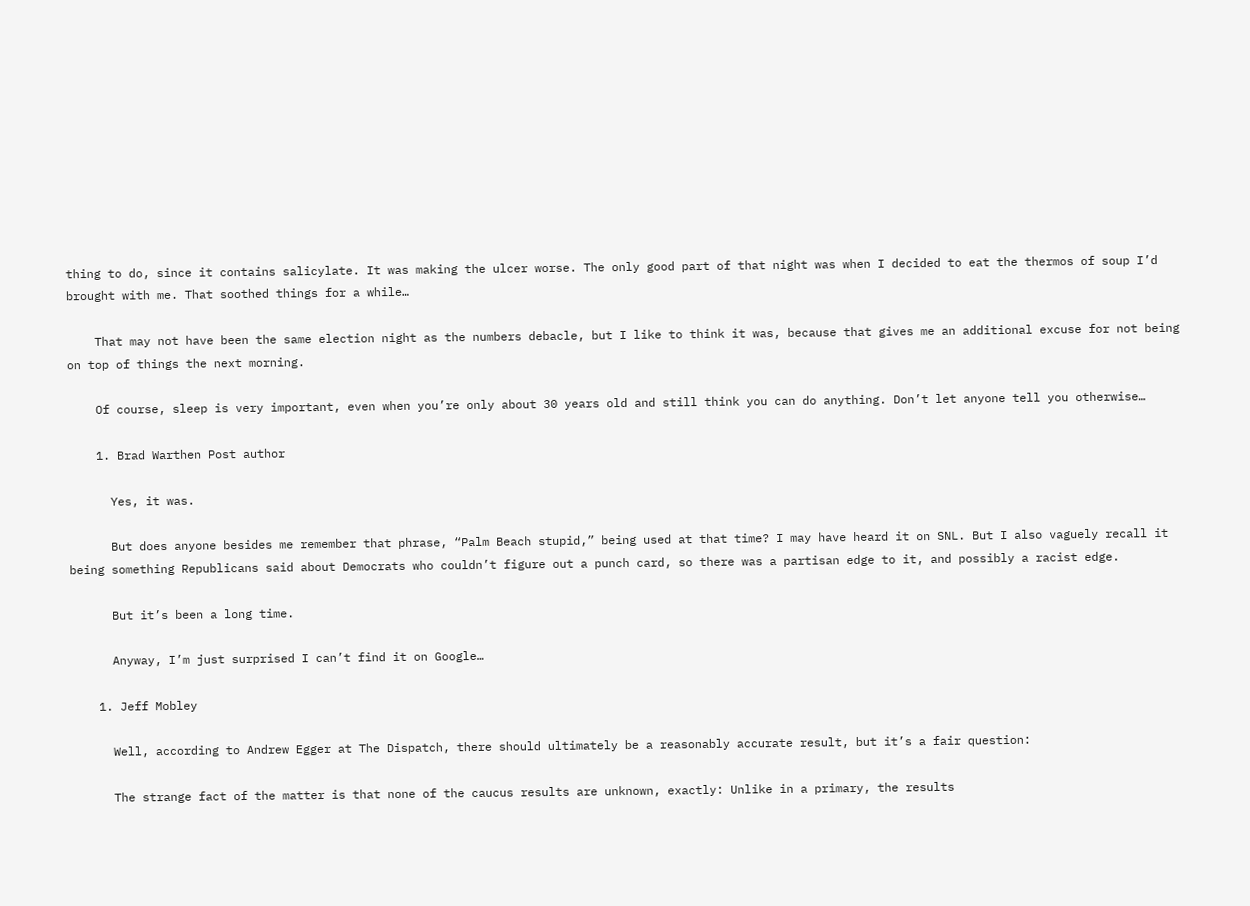thing to do, since it contains salicylate. It was making the ulcer worse. The only good part of that night was when I decided to eat the thermos of soup I’d brought with me. That soothed things for a while…

    That may not have been the same election night as the numbers debacle, but I like to think it was, because that gives me an additional excuse for not being on top of things the next morning.

    Of course, sleep is very important, even when you’re only about 30 years old and still think you can do anything. Don’t let anyone tell you otherwise…

    1. Brad Warthen Post author

      Yes, it was.

      But does anyone besides me remember that phrase, “Palm Beach stupid,” being used at that time? I may have heard it on SNL. But I also vaguely recall it being something Republicans said about Democrats who couldn’t figure out a punch card, so there was a partisan edge to it, and possibly a racist edge.

      But it’s been a long time.

      Anyway, I’m just surprised I can’t find it on Google…

    1. Jeff Mobley

      Well, according to Andrew Egger at The Dispatch, there should ultimately be a reasonably accurate result, but it’s a fair question:

      The strange fact of the matter is that none of the caucus results are unknown, exactly: Unlike in a primary, the results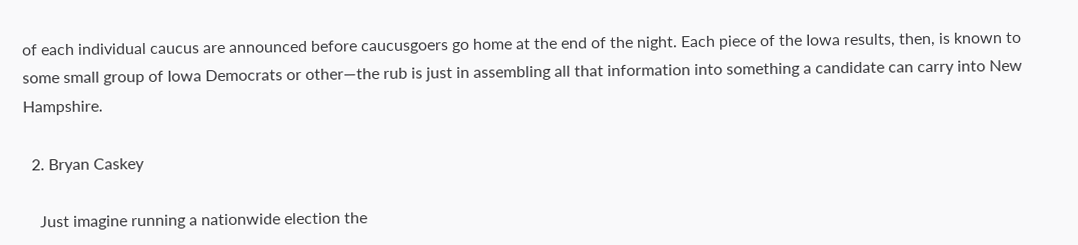of each individual caucus are announced before caucusgoers go home at the end of the night. Each piece of the Iowa results, then, is known to some small group of Iowa Democrats or other—the rub is just in assembling all that information into something a candidate can carry into New Hampshire.

  2. Bryan Caskey

    Just imagine running a nationwide election the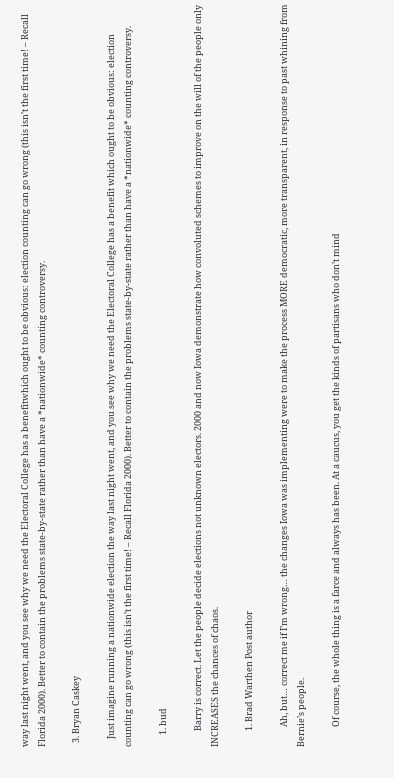way last night went, and you see why we need the Electoral College has a benefitwhich ought to be obvious: election counting can go wrong (this isn’t the first time! – Recall Florida 2000). Better to contain the problems state-by-state rather than have a *nationwide* counting controversy.

  3. Bryan Caskey

    Just imagine running a nationwide election the way last night went, and you see why we need the Electoral College has a benefit which ought to be obvious: election counting can go wrong (this isn’t the first time! – Recall Florida 2000). Better to contain the problems state-by-state rather than have a *nationwide* counting controversy.

      1. bud

        Barry is correct. Let the people decide elections not unknown electors. 2000 and now Iowa demonstrate how convoluted schemes to improve on the will of the people only INCREASES the chances of chaos.

        1. Brad Warthen Post author

          Ah, but… correct me if I’m wrong… the changes Iowa was implementing were to make the process MORE democratic, more transparent, in response to past whining from Bernie’s people.

          Of course, the whole thing is a farce and always has been. At a caucus, you get the kinds of partisans who don’t mind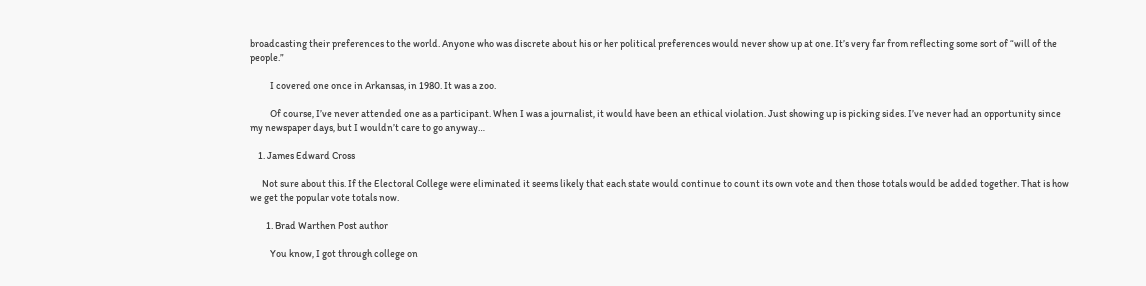broadcasting their preferences to the world. Anyone who was discrete about his or her political preferences would never show up at one. It’s very far from reflecting some sort of “will of the people.”

          I covered one once in Arkansas, in 1980. It was a zoo.

          Of course, I’ve never attended one as a participant. When I was a journalist, it would have been an ethical violation. Just showing up is picking sides. I’ve never had an opportunity since my newspaper days, but I wouldn’t care to go anyway…

    1. James Edward Cross

      Not sure about this. If the Electoral College were eliminated it seems likely that each state would continue to count its own vote and then those totals would be added together. That is how we get the popular vote totals now.

        1. Brad Warthen Post author

          You know, I got through college on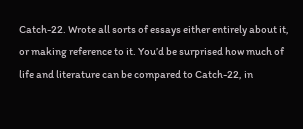Catch-22. Wrote all sorts of essays either entirely about it, or making reference to it. You’d be surprised how much of life and literature can be compared to Catch-22, in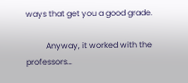ways that get you a good grade.

          Anyway, it worked with the professors…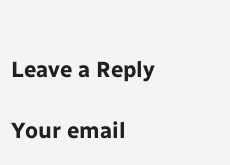Leave a Reply

Your email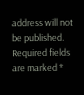address will not be published. Required fields are marked *